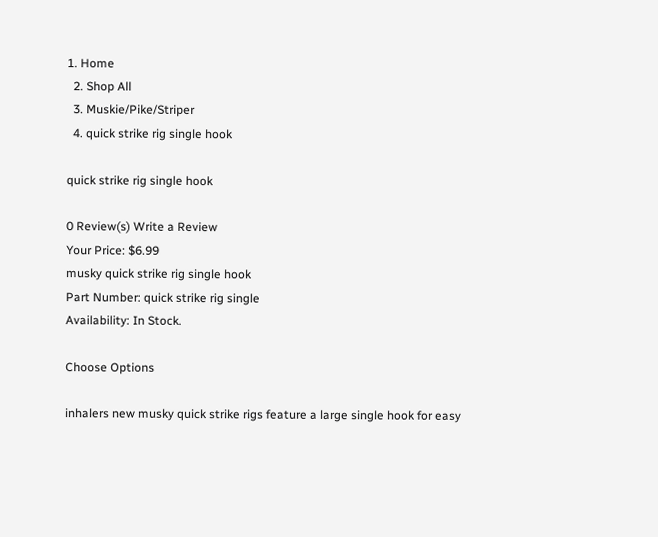1. Home
  2. Shop All
  3. Muskie/Pike/Striper
  4. quick strike rig single hook

quick strike rig single hook

0 Review(s) Write a Review
Your Price: $6.99
musky quick strike rig single hook
Part Number: quick strike rig single
Availability: In Stock.

Choose Options

inhalers new musky quick strike rigs feature a large single hook for easy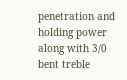penetration and holding power along with 3/0 bent treble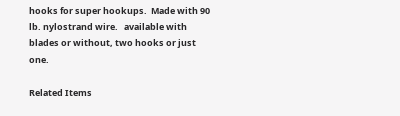hooks for super hookups.  Made with 90 lb. nylostrand wire.   available with blades or without, two hooks or just one.

Related Items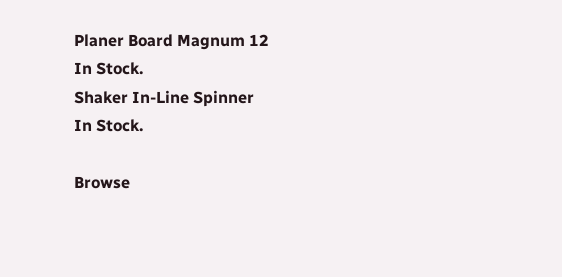Planer Board Magnum 12
In Stock.
Shaker In-Line Spinner
In Stock.

Browse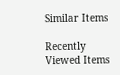Similar Items

Recently Viewed Items